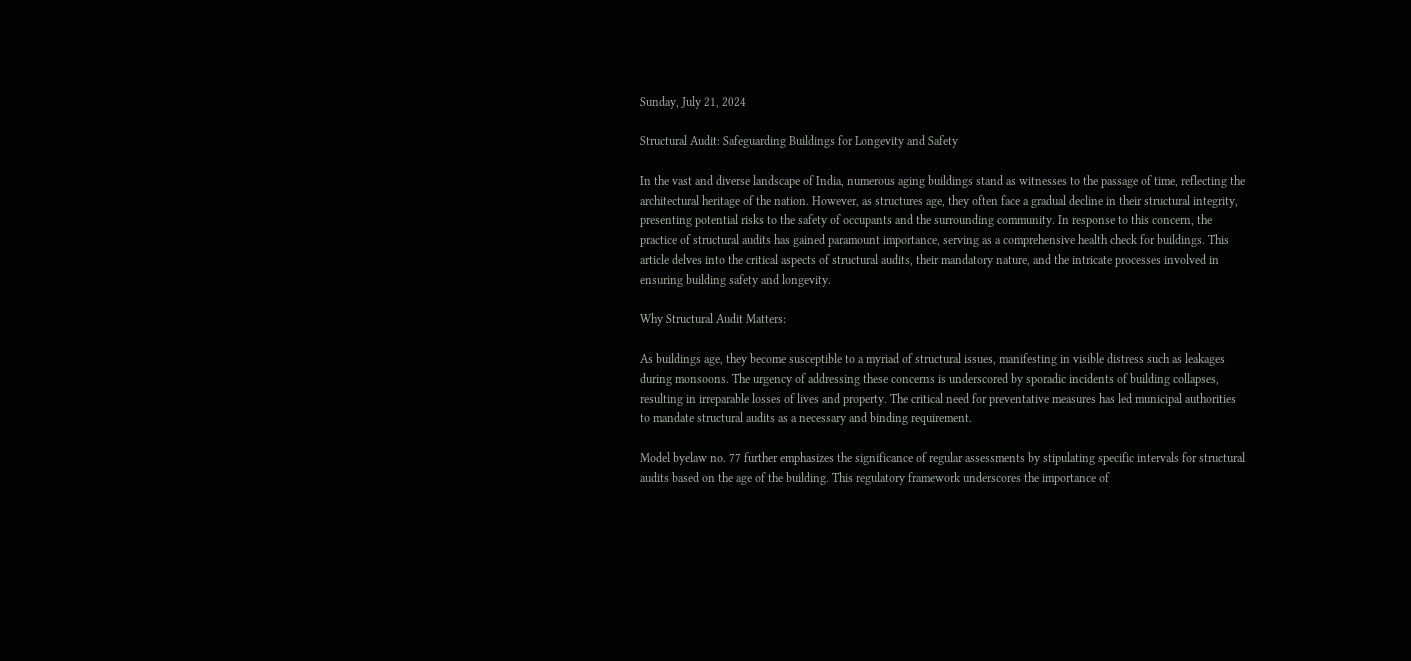Sunday, July 21, 2024

Structural Audit: Safeguarding Buildings for Longevity and Safety

In the vast and diverse landscape of India, numerous aging buildings stand as witnesses to the passage of time, reflecting the architectural heritage of the nation. However, as structures age, they often face a gradual decline in their structural integrity, presenting potential risks to the safety of occupants and the surrounding community. In response to this concern, the practice of structural audits has gained paramount importance, serving as a comprehensive health check for buildings. This article delves into the critical aspects of structural audits, their mandatory nature, and the intricate processes involved in ensuring building safety and longevity.

Why Structural Audit Matters:

As buildings age, they become susceptible to a myriad of structural issues, manifesting in visible distress such as leakages during monsoons. The urgency of addressing these concerns is underscored by sporadic incidents of building collapses, resulting in irreparable losses of lives and property. The critical need for preventative measures has led municipal authorities to mandate structural audits as a necessary and binding requirement.

Model byelaw no. 77 further emphasizes the significance of regular assessments by stipulating specific intervals for structural audits based on the age of the building. This regulatory framework underscores the importance of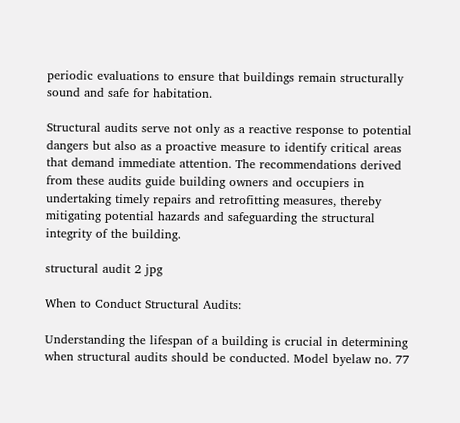periodic evaluations to ensure that buildings remain structurally sound and safe for habitation.

Structural audits serve not only as a reactive response to potential dangers but also as a proactive measure to identify critical areas that demand immediate attention. The recommendations derived from these audits guide building owners and occupiers in undertaking timely repairs and retrofitting measures, thereby mitigating potential hazards and safeguarding the structural integrity of the building.

structural audit 2 jpg

When to Conduct Structural Audits:

Understanding the lifespan of a building is crucial in determining when structural audits should be conducted. Model byelaw no. 77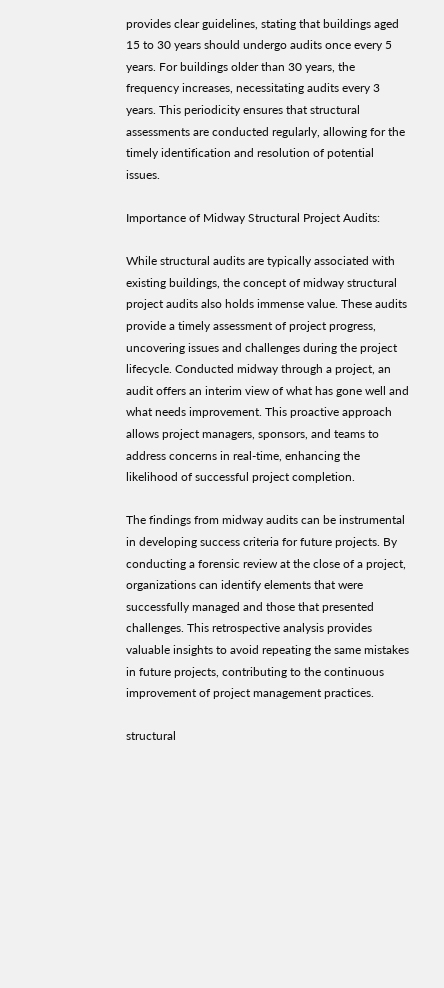provides clear guidelines, stating that buildings aged 15 to 30 years should undergo audits once every 5 years. For buildings older than 30 years, the frequency increases, necessitating audits every 3 years. This periodicity ensures that structural assessments are conducted regularly, allowing for the timely identification and resolution of potential issues.

Importance of Midway Structural Project Audits:

While structural audits are typically associated with existing buildings, the concept of midway structural project audits also holds immense value. These audits provide a timely assessment of project progress, uncovering issues and challenges during the project lifecycle. Conducted midway through a project, an audit offers an interim view of what has gone well and what needs improvement. This proactive approach allows project managers, sponsors, and teams to address concerns in real-time, enhancing the likelihood of successful project completion.

The findings from midway audits can be instrumental in developing success criteria for future projects. By conducting a forensic review at the close of a project, organizations can identify elements that were successfully managed and those that presented challenges. This retrospective analysis provides valuable insights to avoid repeating the same mistakes in future projects, contributing to the continuous improvement of project management practices.

structural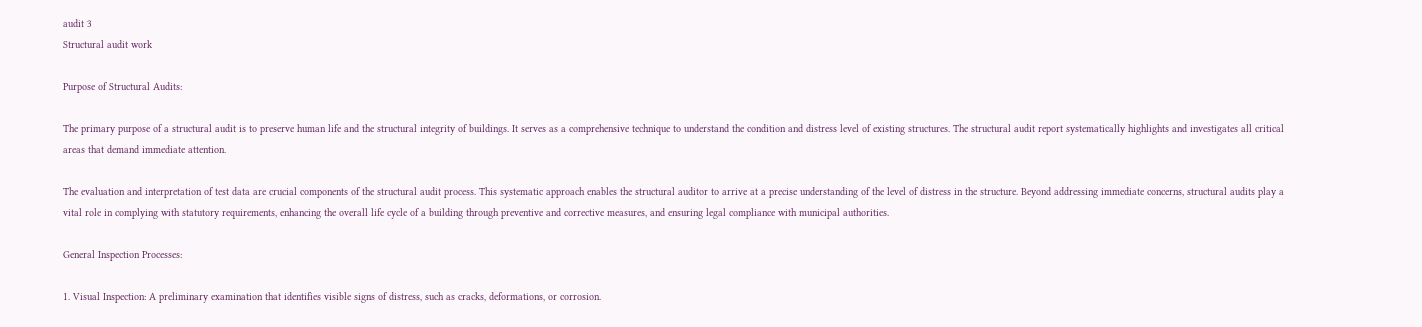audit 3
Structural audit work

Purpose of Structural Audits:

The primary purpose of a structural audit is to preserve human life and the structural integrity of buildings. It serves as a comprehensive technique to understand the condition and distress level of existing structures. The structural audit report systematically highlights and investigates all critical areas that demand immediate attention.

The evaluation and interpretation of test data are crucial components of the structural audit process. This systematic approach enables the structural auditor to arrive at a precise understanding of the level of distress in the structure. Beyond addressing immediate concerns, structural audits play a vital role in complying with statutory requirements, enhancing the overall life cycle of a building through preventive and corrective measures, and ensuring legal compliance with municipal authorities.

General Inspection Processes:

1. Visual Inspection: A preliminary examination that identifies visible signs of distress, such as cracks, deformations, or corrosion.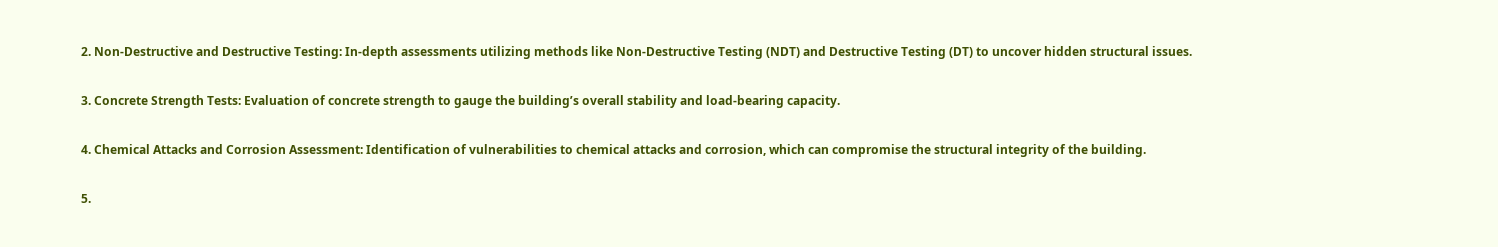2. Non-Destructive and Destructive Testing: In-depth assessments utilizing methods like Non-Destructive Testing (NDT) and Destructive Testing (DT) to uncover hidden structural issues.

3. Concrete Strength Tests: Evaluation of concrete strength to gauge the building’s overall stability and load-bearing capacity.

4. Chemical Attacks and Corrosion Assessment: Identification of vulnerabilities to chemical attacks and corrosion, which can compromise the structural integrity of the building.

5.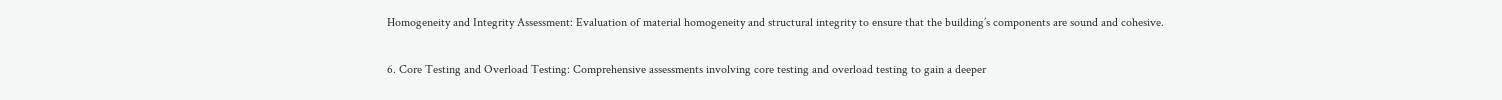Homogeneity and Integrity Assessment: Evaluation of material homogeneity and structural integrity to ensure that the building’s components are sound and cohesive.

6. Core Testing and Overload Testing: Comprehensive assessments involving core testing and overload testing to gain a deeper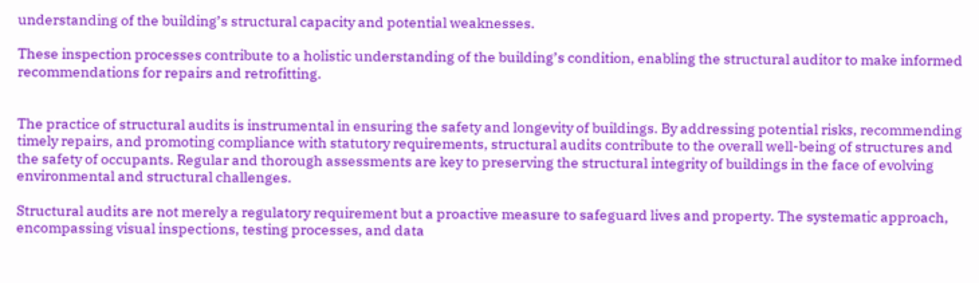understanding of the building’s structural capacity and potential weaknesses.

These inspection processes contribute to a holistic understanding of the building’s condition, enabling the structural auditor to make informed recommendations for repairs and retrofitting.


The practice of structural audits is instrumental in ensuring the safety and longevity of buildings. By addressing potential risks, recommending timely repairs, and promoting compliance with statutory requirements, structural audits contribute to the overall well-being of structures and the safety of occupants. Regular and thorough assessments are key to preserving the structural integrity of buildings in the face of evolving environmental and structural challenges.

Structural audits are not merely a regulatory requirement but a proactive measure to safeguard lives and property. The systematic approach, encompassing visual inspections, testing processes, and data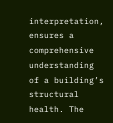interpretation, ensures a comprehensive understanding of a building’s structural health. The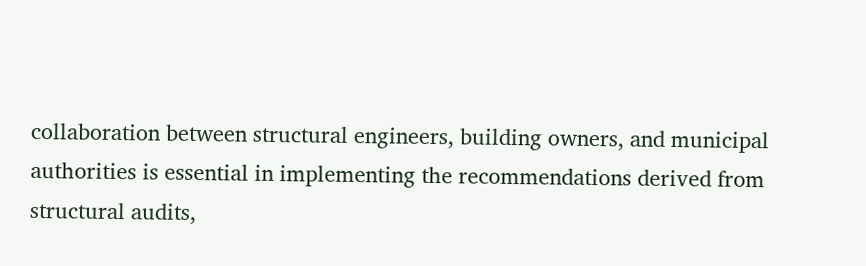collaboration between structural engineers, building owners, and municipal authorities is essential in implementing the recommendations derived from structural audits,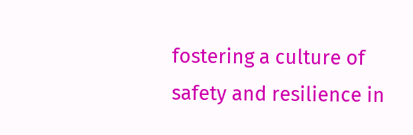fostering a culture of safety and resilience in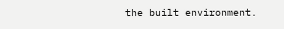the built environment.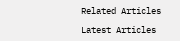Related Articles

Latest Articles